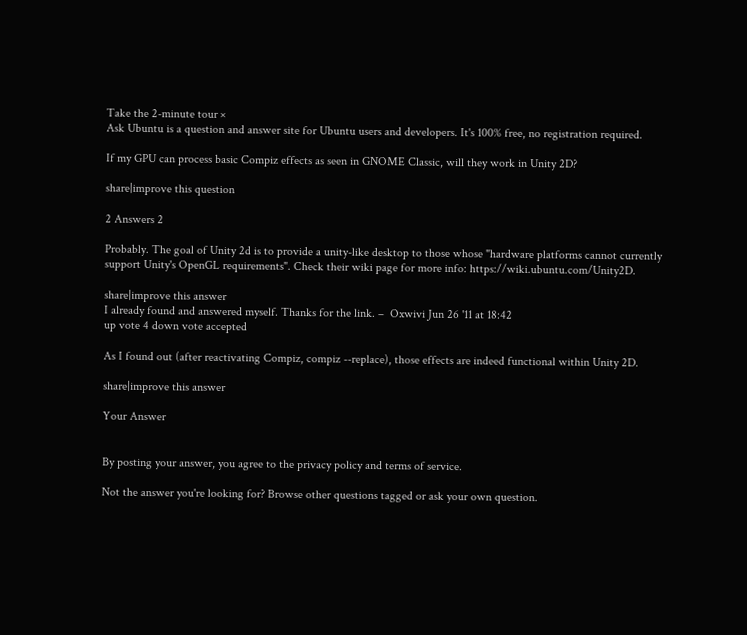Take the 2-minute tour ×
Ask Ubuntu is a question and answer site for Ubuntu users and developers. It's 100% free, no registration required.

If my GPU can process basic Compiz effects as seen in GNOME Classic, will they work in Unity 2D?

share|improve this question

2 Answers 2

Probably. The goal of Unity 2d is to provide a unity-like desktop to those whose "hardware platforms cannot currently support Unity's OpenGL requirements". Check their wiki page for more info: https://wiki.ubuntu.com/Unity2D.

share|improve this answer
I already found and answered myself. Thanks for the link. –  Oxwivi Jun 26 '11 at 18:42
up vote 4 down vote accepted

As I found out (after reactivating Compiz, compiz --replace), those effects are indeed functional within Unity 2D.

share|improve this answer

Your Answer


By posting your answer, you agree to the privacy policy and terms of service.

Not the answer you're looking for? Browse other questions tagged or ask your own question.